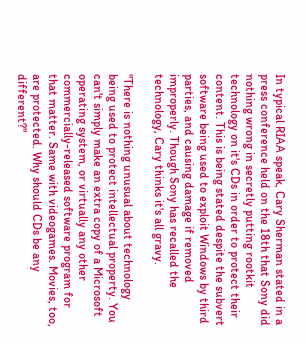In typical RIAA speak, Cary Sherman stated in a press conference held on the 18th that Sony did nothing wrong in secretly putting rootkit technology on it's CDs in order to protect their content. This is being stated despite the subvert software being used to exploit Windows by third parties, and causing damage if removed improperly. Though Sony has recalled the technology, Cary thinks it's all gravy.

"There is nothing unusual about technology being used to protect intellectual property. You can't simply make an extra copy of a Microsoft operating system, or virtually any other commercially-released software program for that matter. Same with videogames. Movies, too, are protected. Why should CDs be any different?"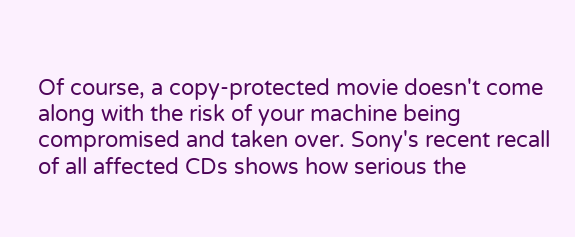Of course, a copy-protected movie doesn't come along with the risk of your machine being compromised and taken over. Sony's recent recall of all affected CDs shows how serious the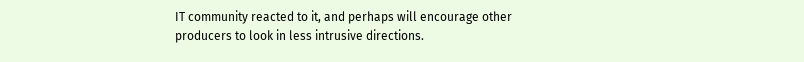IT community reacted to it, and perhaps will encourage other producers to look in less intrusive directions.